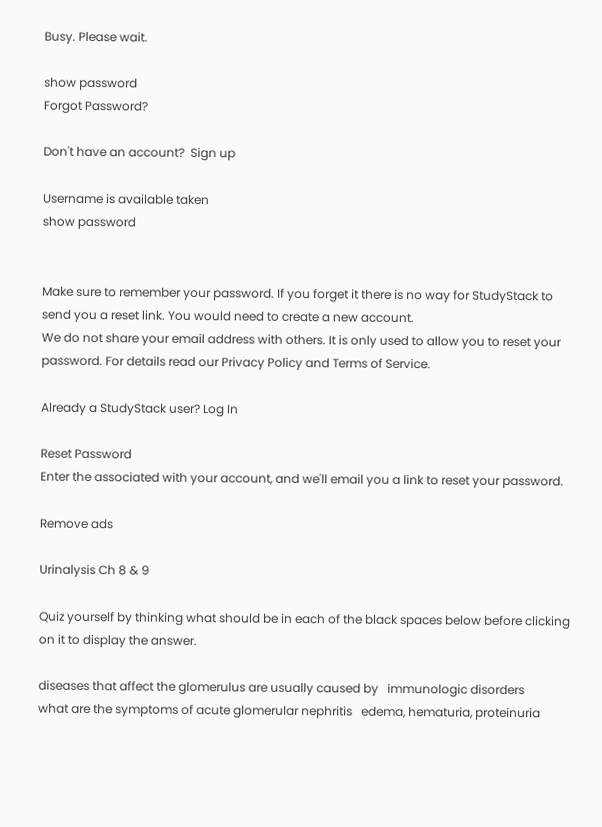Busy. Please wait.

show password
Forgot Password?

Don't have an account?  Sign up

Username is available taken
show password


Make sure to remember your password. If you forget it there is no way for StudyStack to send you a reset link. You would need to create a new account.
We do not share your email address with others. It is only used to allow you to reset your password. For details read our Privacy Policy and Terms of Service.

Already a StudyStack user? Log In

Reset Password
Enter the associated with your account, and we'll email you a link to reset your password.

Remove ads

Urinalysis Ch 8 & 9

Quiz yourself by thinking what should be in each of the black spaces below before clicking on it to display the answer.

diseases that affect the glomerulus are usually caused by   immunologic disorders
what are the symptoms of acute glomerular nephritis   edema, hematuria, proteinuria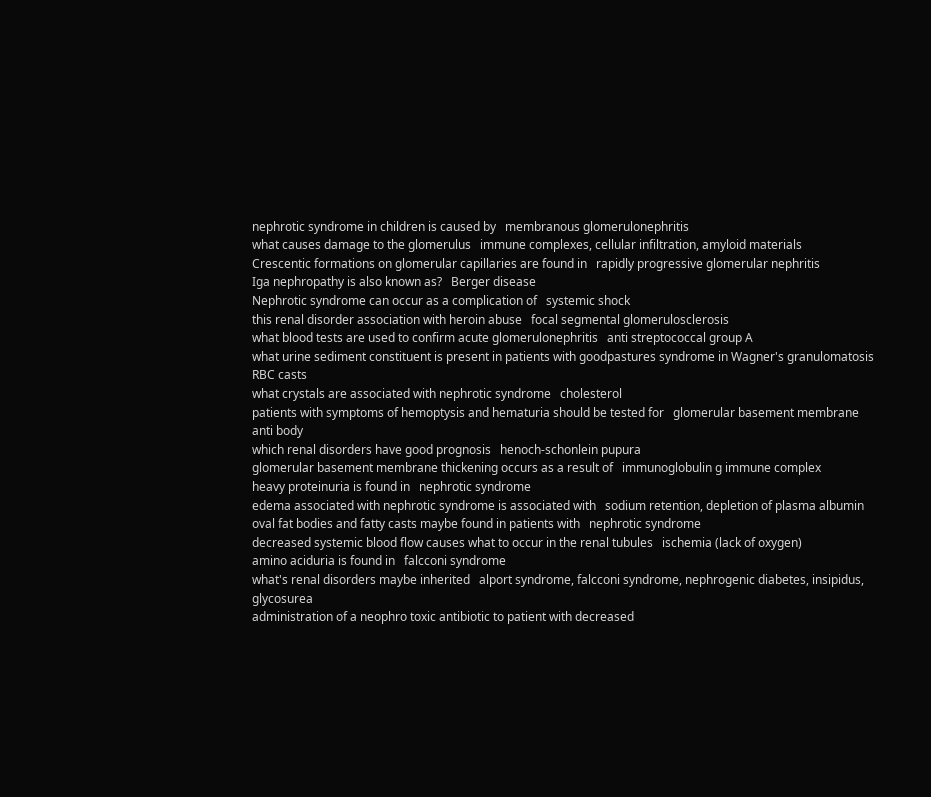nephrotic syndrome in children is caused by   membranous glomerulonephritis
what causes damage to the glomerulus   immune complexes, cellular infiltration, amyloid materials
Crescentic formations on glomerular capillaries are found in   rapidly progressive glomerular nephritis
Iga nephropathy is also known as?   Berger disease
Nephrotic syndrome can occur as a complication of   systemic shock
this renal disorder association with heroin abuse   focal segmental glomerulosclerosis
what blood tests are used to confirm acute glomerulonephritis   anti streptococcal group A
what urine sediment constituent is present in patients with goodpastures syndrome in Wagner's granulomatosis   RBC casts
what crystals are associated with nephrotic syndrome   cholesterol
patients with symptoms of hemoptysis and hematuria should be tested for   glomerular basement membrane anti body
which renal disorders have good prognosis   henoch-schonlein pupura
glomerular basement membrane thickening occurs as a result of   immunoglobulin g immune complex
heavy proteinuria is found in   nephrotic syndrome
edema associated with nephrotic syndrome is associated with   sodium retention, depletion of plasma albumin
oval fat bodies and fatty casts maybe found in patients with   nephrotic syndrome
decreased systemic blood flow causes what to occur in the renal tubules   ischemia (lack of oxygen)
amino aciduria is found in   falcconi syndrome
what's renal disorders maybe inherited   alport syndrome, falcconi syndrome, nephrogenic diabetes, insipidus, glycosurea
administration of a neophro toxic antibiotic to patient with decreased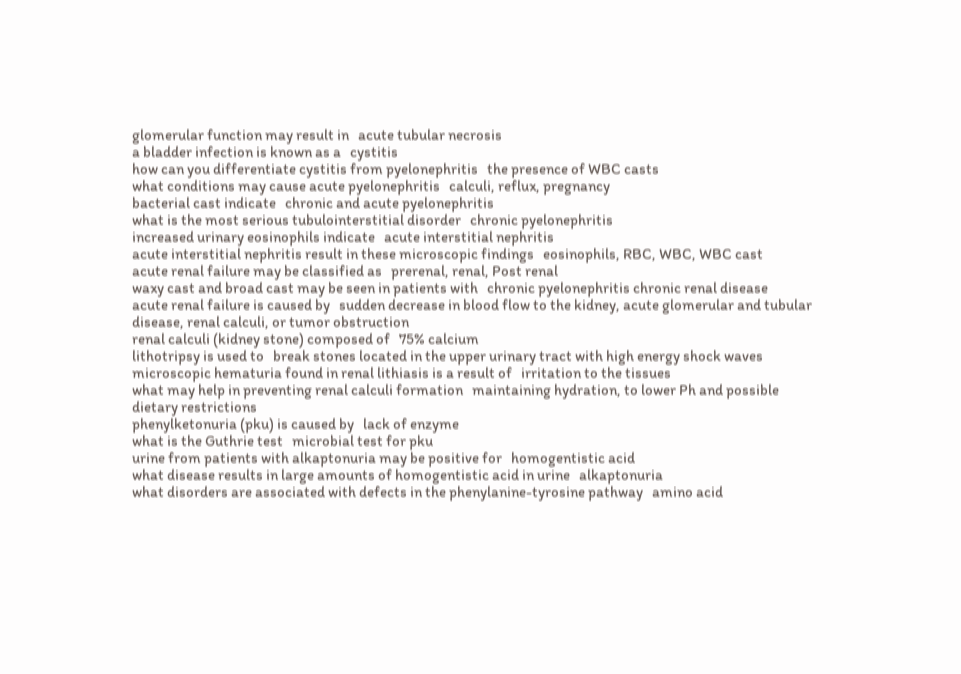glomerular function may result in   acute tubular necrosis
a bladder infection is known as a   cystitis
how can you differentiate cystitis from pyelonephritis   the presence of WBC casts
what conditions may cause acute pyelonephritis   calculi, reflux, pregnancy
bacterial cast indicate   chronic and acute pyelonephritis
what is the most serious tubulointerstitial disorder   chronic pyelonephritis
increased urinary eosinophils indicate   acute interstitial nephritis
acute interstitial nephritis result in these microscopic findings   eosinophils, RBC, WBC, WBC cast
acute renal failure may be classified as   prerenal, renal, Post renal
waxy cast and broad cast may be seen in patients with   chronic pyelonephritis chronic renal disease
acute renal failure is caused by   sudden decrease in blood flow to the kidney, acute glomerular and tubular disease, renal calculi, or tumor obstruction
renal calculi (kidney stone) composed of   75% calcium
lithotripsy is used to   break stones located in the upper urinary tract with high energy shock waves
microscopic hematuria found in renal lithiasis is a result of   irritation to the tissues
what may help in preventing renal calculi formation   maintaining hydration, to lower Ph and possible dietary restrictions
phenylketonuria (pku) is caused by   lack of enzyme
what is the Guthrie test   microbial test for pku
urine from patients with alkaptonuria may be positive for   homogentistic acid
what disease results in large amounts of homogentistic acid in urine   alkaptonuria
what disorders are associated with defects in the phenylanine-tyrosine pathway   amino acid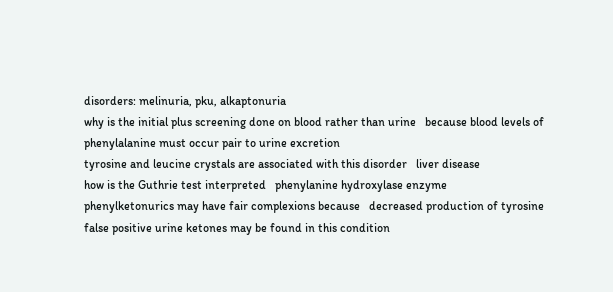disorders: melinuria, pku, alkaptonuria
why is the initial plus screening done on blood rather than urine   because blood levels of phenylalanine must occur pair to urine excretion
tyrosine and leucine crystals are associated with this disorder   liver disease
how is the Guthrie test interpreted   phenylanine hydroxylase enzyme
phenylketonurics may have fair complexions because   decreased production of tyrosine
false positive urine ketones may be found in this condition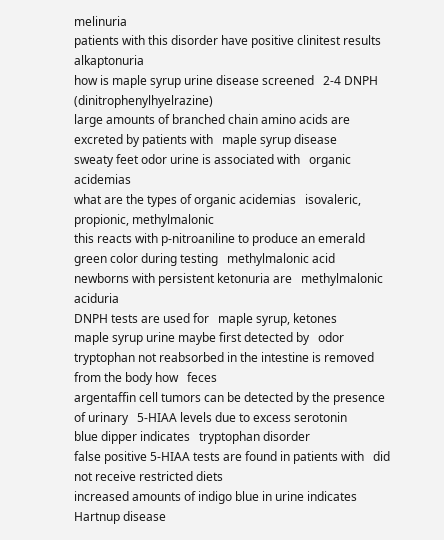melinuria
patients with this disorder have positive clinitest results   alkaptonuria
how is maple syrup urine disease screened   2-4 DNPH (dinitrophenylhyelrazine)
large amounts of branched chain amino acids are excreted by patients with   maple syrup disease
sweaty feet odor urine is associated with   organic acidemias
what are the types of organic acidemias   isovaleric, propionic, methylmalonic
this reacts with p-nitroaniline to produce an emerald green color during testing   methylmalonic acid
newborns with persistent ketonuria are   methylmalonic aciduria
DNPH tests are used for   maple syrup, ketones
maple syrup urine maybe first detected by   odor
tryptophan not reabsorbed in the intestine is removed from the body how   feces
argentaffin cell tumors can be detected by the presence of urinary   5-HIAA levels due to excess serotonin
blue dipper indicates   tryptophan disorder
false positive 5-HIAA tests are found in patients with   did not receive restricted diets
increased amounts of indigo blue in urine indicates   Hartnup disease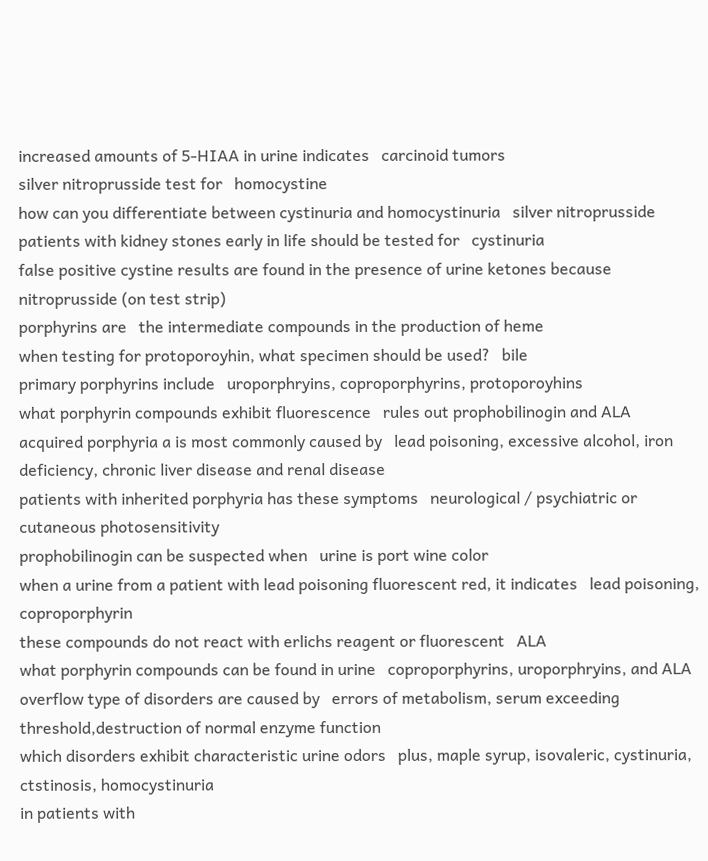increased amounts of 5-HIAA in urine indicates   carcinoid tumors
silver nitroprusside test for   homocystine
how can you differentiate between cystinuria and homocystinuria   silver nitroprusside
patients with kidney stones early in life should be tested for   cystinuria
false positive cystine results are found in the presence of urine ketones because   nitroprusside (on test strip)
porphyrins are   the intermediate compounds in the production of heme
when testing for protoporoyhin, what specimen should be used?   bile
primary porphyrins include   uroporphryins, coproporphyrins, protoporoyhins
what porphyrin compounds exhibit fluorescence   rules out prophobilinogin and ALA
acquired porphyria a is most commonly caused by   lead poisoning, excessive alcohol, iron deficiency, chronic liver disease and renal disease
patients with inherited porphyria has these symptoms   neurological / psychiatric or cutaneous photosensitivity
prophobilinogin can be suspected when   urine is port wine color
when a urine from a patient with lead poisoning fluorescent red, it indicates   lead poisoning, coproporphyrin
these compounds do not react with erlichs reagent or fluorescent   ALA
what porphyrin compounds can be found in urine   coproporphyrins, uroporphryins, and ALA
overflow type of disorders are caused by   errors of metabolism, serum exceeding threshold,destruction of normal enzyme function
which disorders exhibit characteristic urine odors   plus, maple syrup, isovaleric, cystinuria, ctstinosis, homocystinuria
in patients with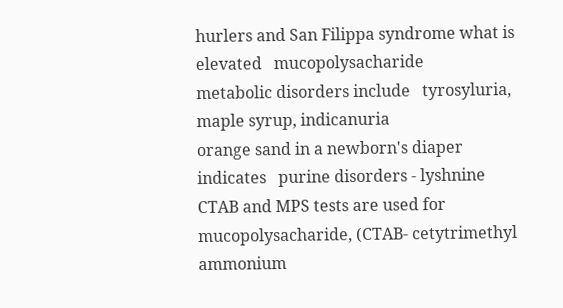hurlers and San Filippa syndrome what is elevated   mucopolysacharide
metabolic disorders include   tyrosyluria, maple syrup, indicanuria
orange sand in a newborn's diaper indicates   purine disorders - lyshnine
CTAB and MPS tests are used for   mucopolysacharide, (CTAB- cetytrimethyl ammonium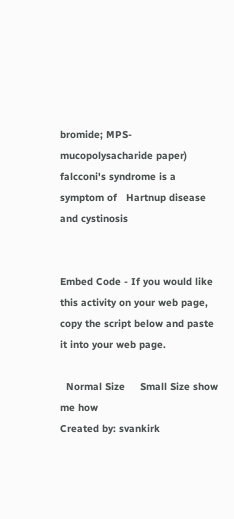bromide; MPS- mucopolysacharide paper)
falcconi's syndrome is a symptom of   Hartnup disease and cystinosis


Embed Code - If you would like this activity on your web page, copy the script below and paste it into your web page.

  Normal Size     Small Size show me how
Created by: svankirk